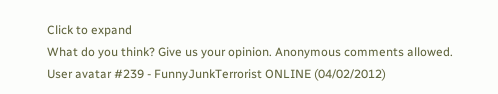Click to expand
What do you think? Give us your opinion. Anonymous comments allowed.
User avatar #239 - FunnyJunkTerrorist ONLINE (04/02/2012)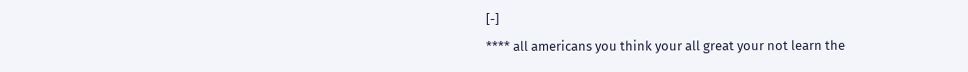[-]
**** all americans you think your all great your not learn the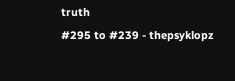truth
#295 to #239 - thepsyklopz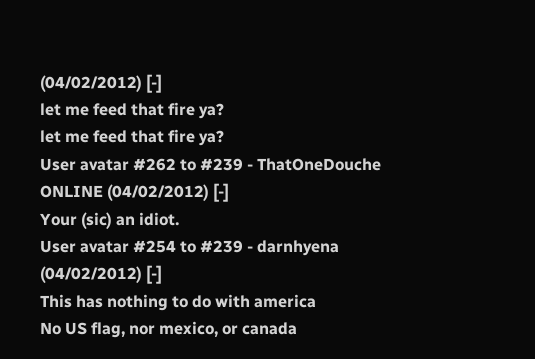(04/02/2012) [-]
let me feed that fire ya?
let me feed that fire ya?
User avatar #262 to #239 - ThatOneDouche ONLINE (04/02/2012) [-]
Your (sic) an idiot.
User avatar #254 to #239 - darnhyena (04/02/2012) [-]
This has nothing to do with america
No US flag, nor mexico, or canada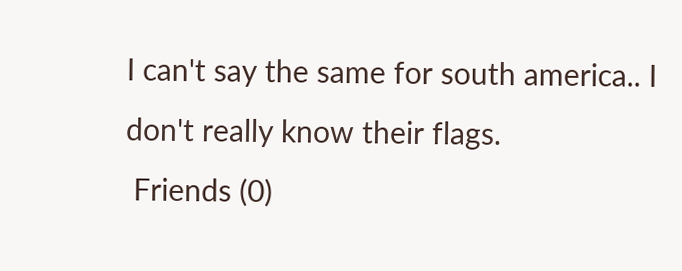I can't say the same for south america.. I don't really know their flags.
 Friends (0)